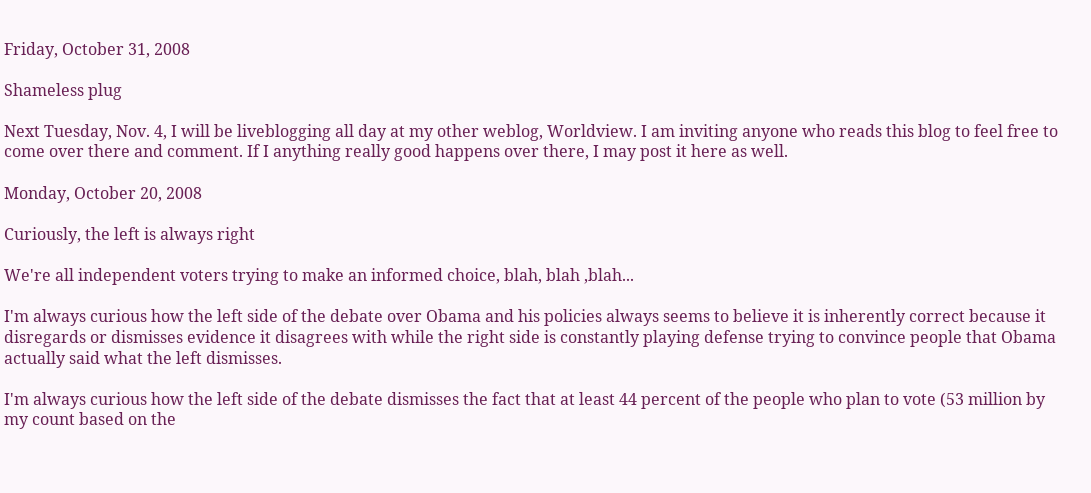Friday, October 31, 2008

Shameless plug

Next Tuesday, Nov. 4, I will be liveblogging all day at my other weblog, Worldview. I am inviting anyone who reads this blog to feel free to come over there and comment. If I anything really good happens over there, I may post it here as well.

Monday, October 20, 2008

Curiously, the left is always right

We're all independent voters trying to make an informed choice, blah, blah ,blah...

I'm always curious how the left side of the debate over Obama and his policies always seems to believe it is inherently correct because it disregards or dismisses evidence it disagrees with while the right side is constantly playing defense trying to convince people that Obama actually said what the left dismisses.

I'm always curious how the left side of the debate dismisses the fact that at least 44 percent of the people who plan to vote (53 million by my count based on the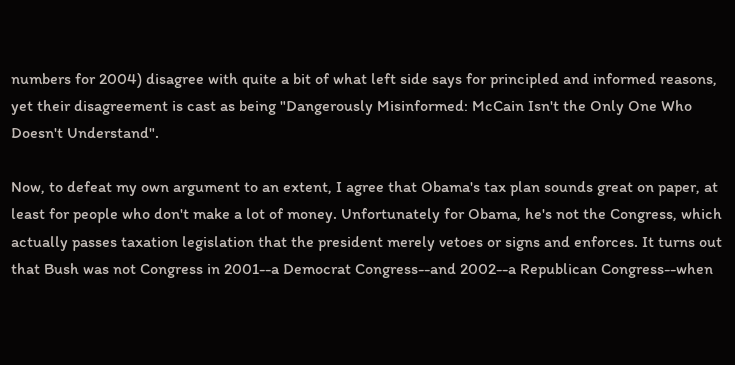numbers for 2004) disagree with quite a bit of what left side says for principled and informed reasons, yet their disagreement is cast as being "Dangerously Misinformed: McCain Isn't the Only One Who Doesn't Understand".

Now, to defeat my own argument to an extent, I agree that Obama's tax plan sounds great on paper, at least for people who don't make a lot of money. Unfortunately for Obama, he's not the Congress, which actually passes taxation legislation that the president merely vetoes or signs and enforces. It turns out that Bush was not Congress in 2001--a Democrat Congress--and 2002--a Republican Congress--when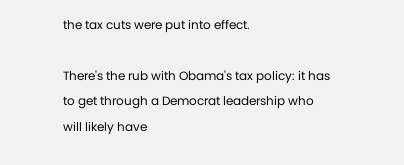the tax cuts were put into effect.

There's the rub with Obama's tax policy: it has to get through a Democrat leadership who will likely have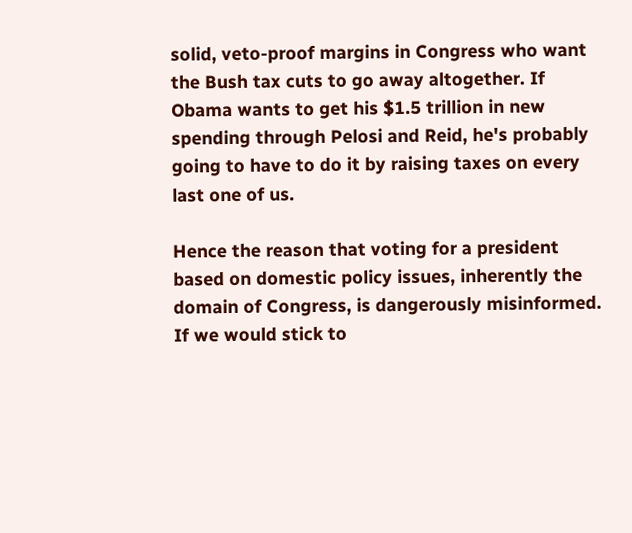solid, veto-proof margins in Congress who want the Bush tax cuts to go away altogether. If Obama wants to get his $1.5 trillion in new spending through Pelosi and Reid, he's probably going to have to do it by raising taxes on every last one of us.

Hence the reason that voting for a president based on domestic policy issues, inherently the domain of Congress, is dangerously misinformed. If we would stick to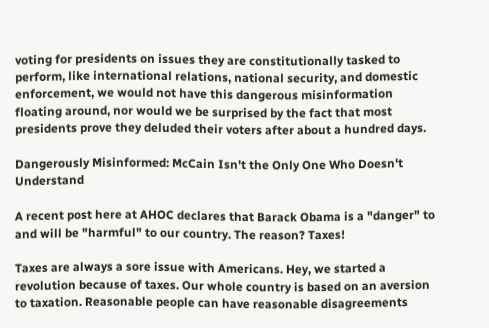voting for presidents on issues they are constitutionally tasked to perform, like international relations, national security, and domestic enforcement, we would not have this dangerous misinformation floating around, nor would we be surprised by the fact that most presidents prove they deluded their voters after about a hundred days.

Dangerously Misinformed: McCain Isn't the Only One Who Doesn't Understand

A recent post here at AHOC declares that Barack Obama is a "danger" to and will be "harmful" to our country. The reason? Taxes!

Taxes are always a sore issue with Americans. Hey, we started a revolution because of taxes. Our whole country is based on an aversion to taxation. Reasonable people can have reasonable disagreements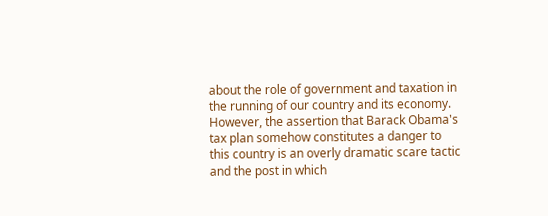about the role of government and taxation in the running of our country and its economy. However, the assertion that Barack Obama's tax plan somehow constitutes a danger to this country is an overly dramatic scare tactic and the post in which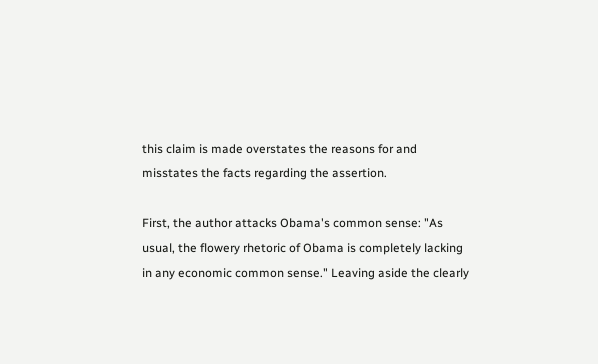this claim is made overstates the reasons for and misstates the facts regarding the assertion.

First, the author attacks Obama's common sense: "As usual, the flowery rhetoric of Obama is completely lacking in any economic common sense." Leaving aside the clearly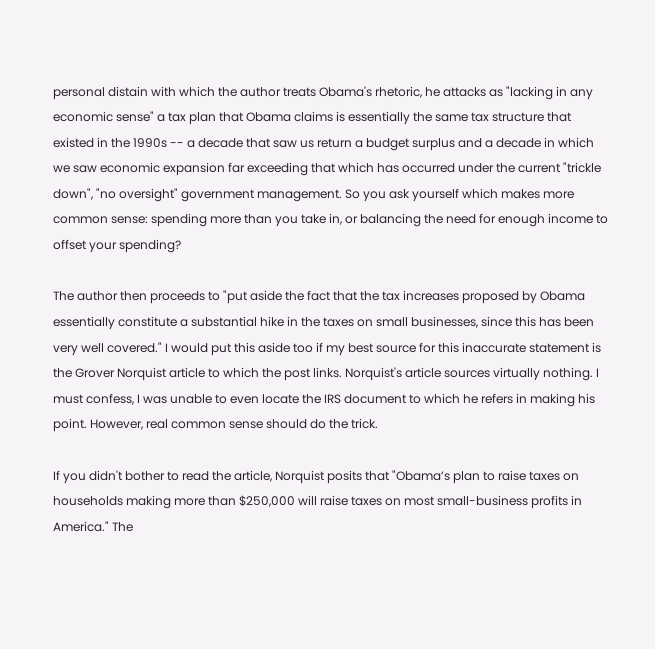personal distain with which the author treats Obama's rhetoric, he attacks as "lacking in any economic sense" a tax plan that Obama claims is essentially the same tax structure that existed in the 1990s -- a decade that saw us return a budget surplus and a decade in which we saw economic expansion far exceeding that which has occurred under the current "trickle down", "no oversight" government management. So you ask yourself which makes more common sense: spending more than you take in, or balancing the need for enough income to offset your spending?

The author then proceeds to "put aside the fact that the tax increases proposed by Obama essentially constitute a substantial hike in the taxes on small businesses, since this has been very well covered." I would put this aside too if my best source for this inaccurate statement is the Grover Norquist article to which the post links. Norquist's article sources virtually nothing. I must confess, I was unable to even locate the IRS document to which he refers in making his point. However, real common sense should do the trick.

If you didn't bother to read the article, Norquist posits that "Obama’s plan to raise taxes on households making more than $250,000 will raise taxes on most small-business profits in America." The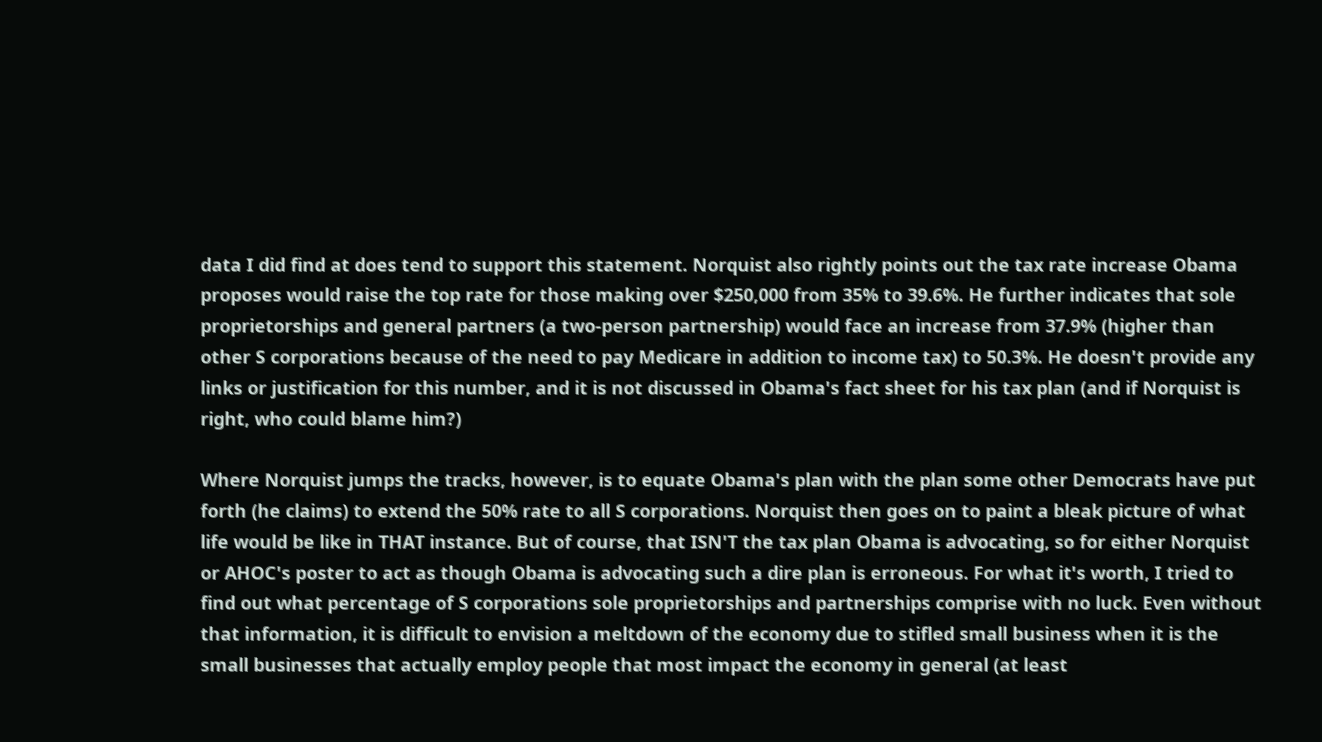data I did find at does tend to support this statement. Norquist also rightly points out the tax rate increase Obama proposes would raise the top rate for those making over $250,000 from 35% to 39.6%. He further indicates that sole proprietorships and general partners (a two-person partnership) would face an increase from 37.9% (higher than other S corporations because of the need to pay Medicare in addition to income tax) to 50.3%. He doesn't provide any links or justification for this number, and it is not discussed in Obama's fact sheet for his tax plan (and if Norquist is right, who could blame him?)

Where Norquist jumps the tracks, however, is to equate Obama's plan with the plan some other Democrats have put forth (he claims) to extend the 50% rate to all S corporations. Norquist then goes on to paint a bleak picture of what life would be like in THAT instance. But of course, that ISN'T the tax plan Obama is advocating, so for either Norquist or AHOC's poster to act as though Obama is advocating such a dire plan is erroneous. For what it's worth, I tried to find out what percentage of S corporations sole proprietorships and partnerships comprise with no luck. Even without that information, it is difficult to envision a meltdown of the economy due to stifled small business when it is the small businesses that actually employ people that most impact the economy in general (at least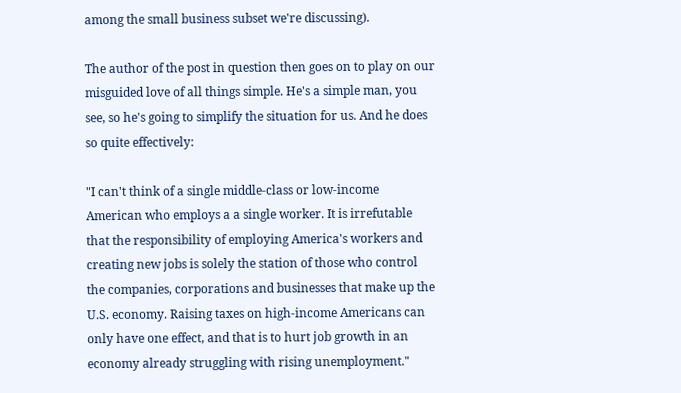among the small business subset we're discussing).

The author of the post in question then goes on to play on our misguided love of all things simple. He's a simple man, you see, so he's going to simplify the situation for us. And he does so quite effectively:

"I can't think of a single middle-class or low-income American who employs a a single worker. It is irrefutable that the responsibility of employing America's workers and creating new jobs is solely the station of those who control the companies, corporations and businesses that make up the U.S. economy. Raising taxes on high-income Americans can only have one effect, and that is to hurt job growth in an economy already struggling with rising unemployment."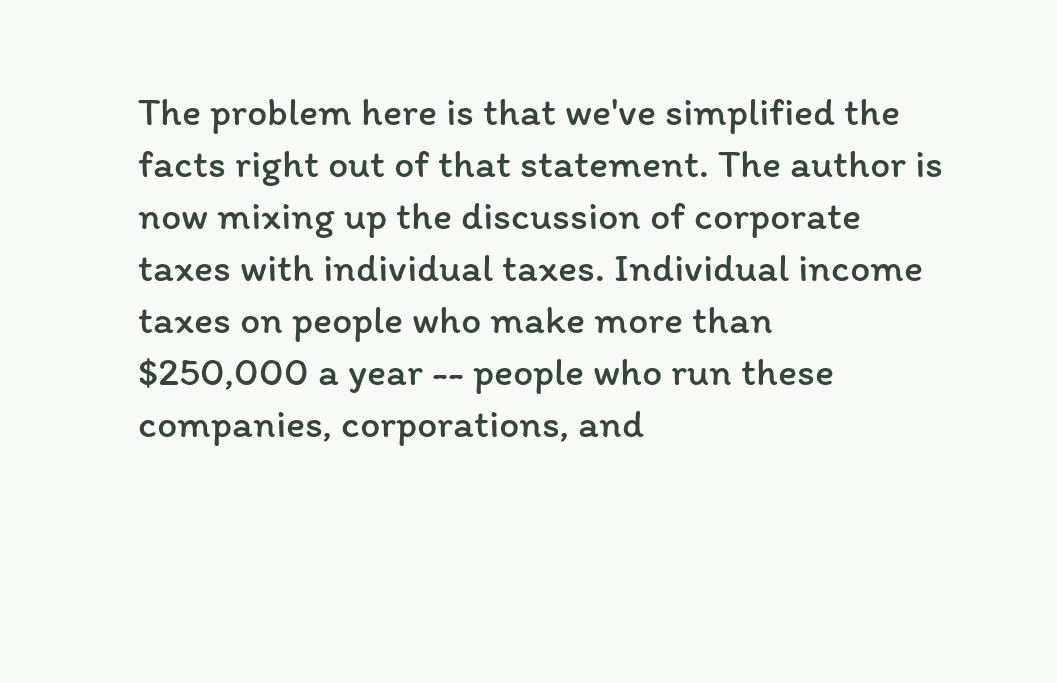The problem here is that we've simplified the facts right out of that statement. The author is now mixing up the discussion of corporate taxes with individual taxes. Individual income taxes on people who make more than $250,000 a year -- people who run these companies, corporations, and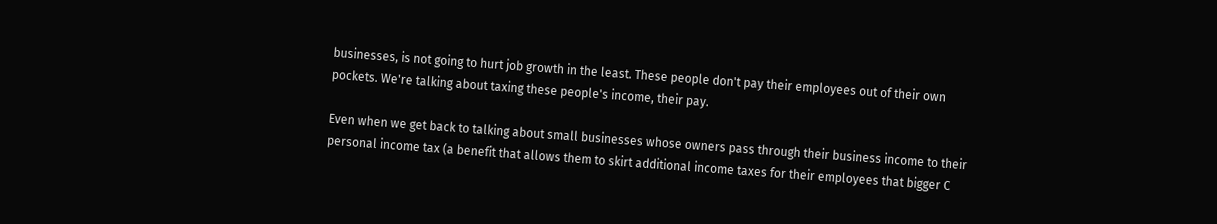businesses, is not going to hurt job growth in the least. These people don't pay their employees out of their own pockets. We're talking about taxing these people's income, their pay.

Even when we get back to talking about small businesses whose owners pass through their business income to their personal income tax (a benefit that allows them to skirt additional income taxes for their employees that bigger C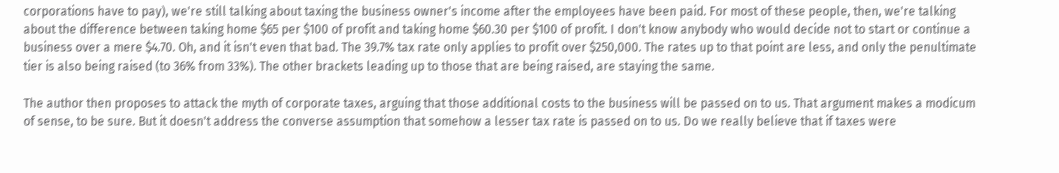corporations have to pay), we're still talking about taxing the business owner's income after the employees have been paid. For most of these people, then, we're talking about the difference between taking home $65 per $100 of profit and taking home $60.30 per $100 of profit. I don't know anybody who would decide not to start or continue a business over a mere $4.70. Oh, and it isn't even that bad. The 39.7% tax rate only applies to profit over $250,000. The rates up to that point are less, and only the penultimate tier is also being raised (to 36% from 33%). The other brackets leading up to those that are being raised, are staying the same.

The author then proposes to attack the myth of corporate taxes, arguing that those additional costs to the business will be passed on to us. That argument makes a modicum of sense, to be sure. But it doesn't address the converse assumption that somehow a lesser tax rate is passed on to us. Do we really believe that if taxes were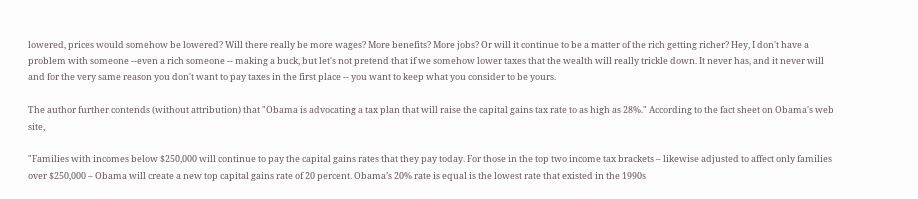lowered, prices would somehow be lowered? Will there really be more wages? More benefits? More jobs? Or will it continue to be a matter of the rich getting richer? Hey, I don't have a problem with someone --even a rich someone -- making a buck, but let's not pretend that if we somehow lower taxes that the wealth will really trickle down. It never has, and it never will and for the very same reason you don't want to pay taxes in the first place -- you want to keep what you consider to be yours.

The author further contends (without attribution) that "Obama is advocating a tax plan that will raise the capital gains tax rate to as high as 28%." According to the fact sheet on Obama's web site,

"Families with incomes below $250,000 will continue to pay the capital gains rates that they pay today. For those in the top two income tax brackets – likewise adjusted to affect only families over $250,000 – Obama will create a new top capital gains rate of 20 percent. Obama’s 20% rate is equal is the lowest rate that existed in the 1990s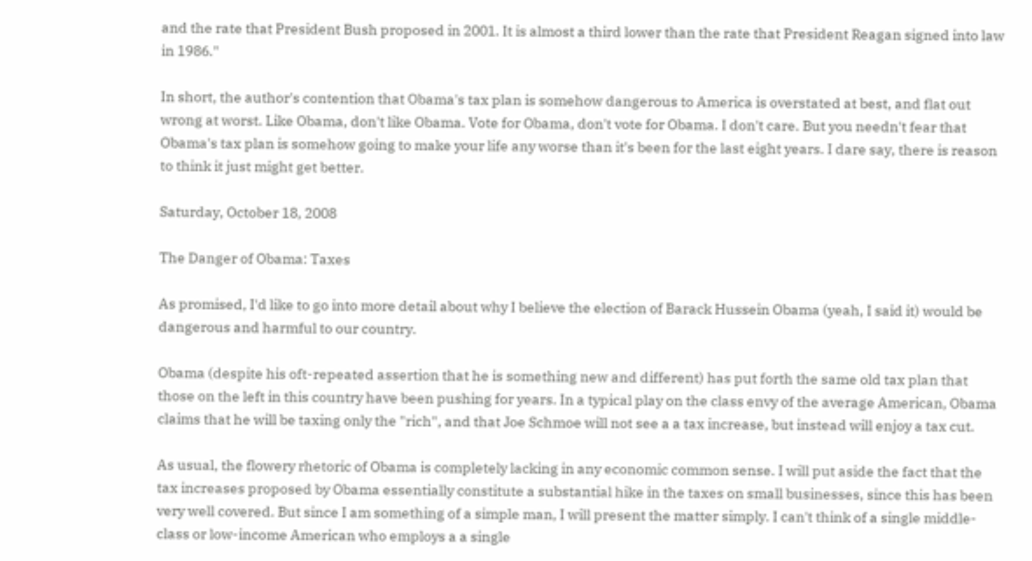and the rate that President Bush proposed in 2001. It is almost a third lower than the rate that President Reagan signed into law in 1986."

In short, the author's contention that Obama's tax plan is somehow dangerous to America is overstated at best, and flat out wrong at worst. Like Obama, don't like Obama. Vote for Obama, don't vote for Obama. I don't care. But you needn't fear that Obama's tax plan is somehow going to make your life any worse than it's been for the last eight years. I dare say, there is reason to think it just might get better.

Saturday, October 18, 2008

The Danger of Obama: Taxes

As promised, I'd like to go into more detail about why I believe the election of Barack Hussein Obama (yeah, I said it) would be dangerous and harmful to our country.

Obama (despite his oft-repeated assertion that he is something new and different) has put forth the same old tax plan that those on the left in this country have been pushing for years. In a typical play on the class envy of the average American, Obama claims that he will be taxing only the "rich", and that Joe Schmoe will not see a a tax increase, but instead will enjoy a tax cut.

As usual, the flowery rhetoric of Obama is completely lacking in any economic common sense. I will put aside the fact that the tax increases proposed by Obama essentially constitute a substantial hike in the taxes on small businesses, since this has been very well covered. But since I am something of a simple man, I will present the matter simply. I can't think of a single middle-class or low-income American who employs a a single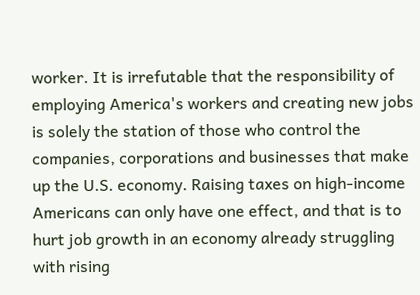worker. It is irrefutable that the responsibility of employing America's workers and creating new jobs is solely the station of those who control the companies, corporations and businesses that make up the U.S. economy. Raising taxes on high-income Americans can only have one effect, and that is to hurt job growth in an economy already struggling with rising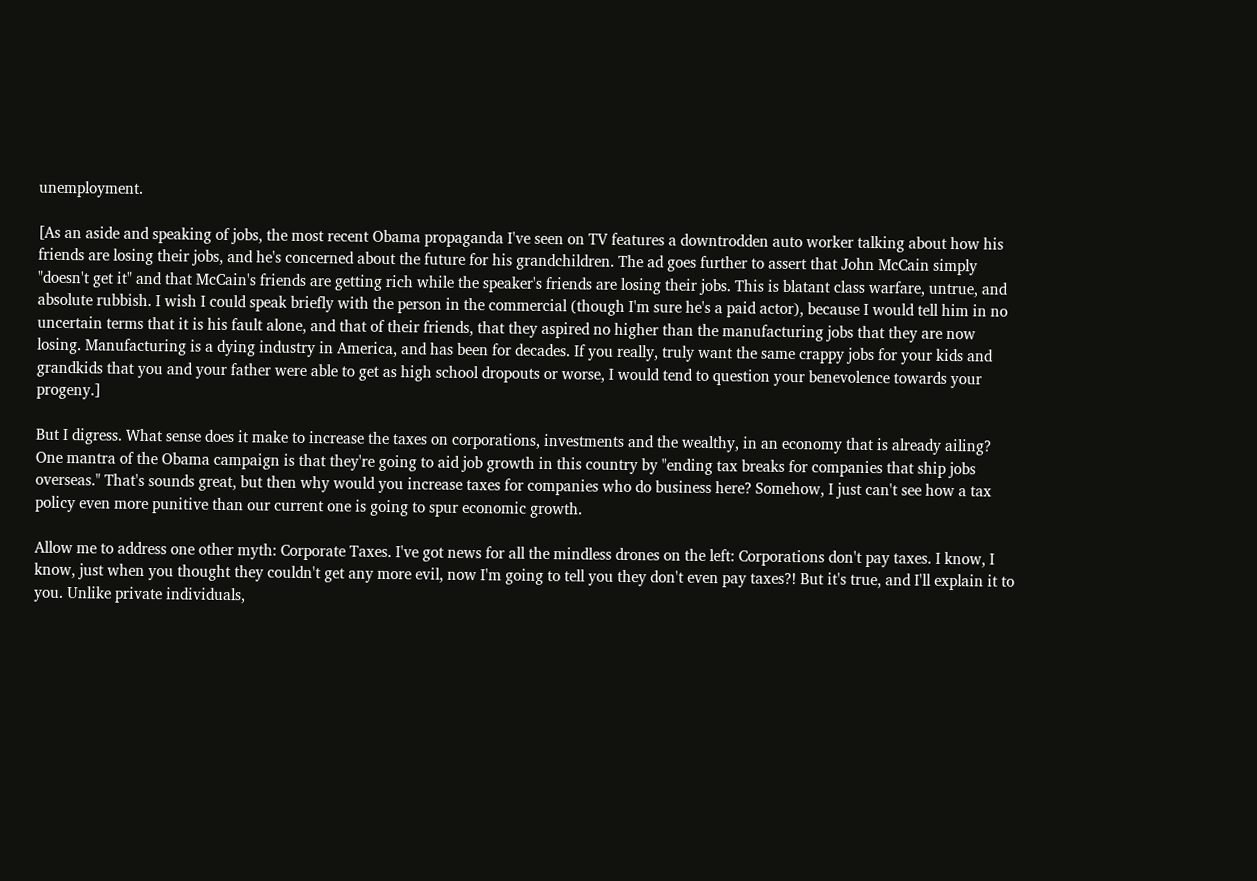unemployment.

[As an aside and speaking of jobs, the most recent Obama propaganda I've seen on TV features a downtrodden auto worker talking about how his friends are losing their jobs, and he's concerned about the future for his grandchildren. The ad goes further to assert that John McCain simply "doesn't get it" and that McCain's friends are getting rich while the speaker's friends are losing their jobs. This is blatant class warfare, untrue, and absolute rubbish. I wish I could speak briefly with the person in the commercial (though I'm sure he's a paid actor), because I would tell him in no uncertain terms that it is his fault alone, and that of their friends, that they aspired no higher than the manufacturing jobs that they are now losing. Manufacturing is a dying industry in America, and has been for decades. If you really, truly want the same crappy jobs for your kids and grandkids that you and your father were able to get as high school dropouts or worse, I would tend to question your benevolence towards your progeny.]

But I digress. What sense does it make to increase the taxes on corporations, investments and the wealthy, in an economy that is already ailing? One mantra of the Obama campaign is that they're going to aid job growth in this country by "ending tax breaks for companies that ship jobs overseas." That's sounds great, but then why would you increase taxes for companies who do business here? Somehow, I just can't see how a tax policy even more punitive than our current one is going to spur economic growth.

Allow me to address one other myth: Corporate Taxes. I've got news for all the mindless drones on the left: Corporations don't pay taxes. I know, I know, just when you thought they couldn't get any more evil, now I'm going to tell you they don't even pay taxes?! But it's true, and I'll explain it to you. Unlike private individuals,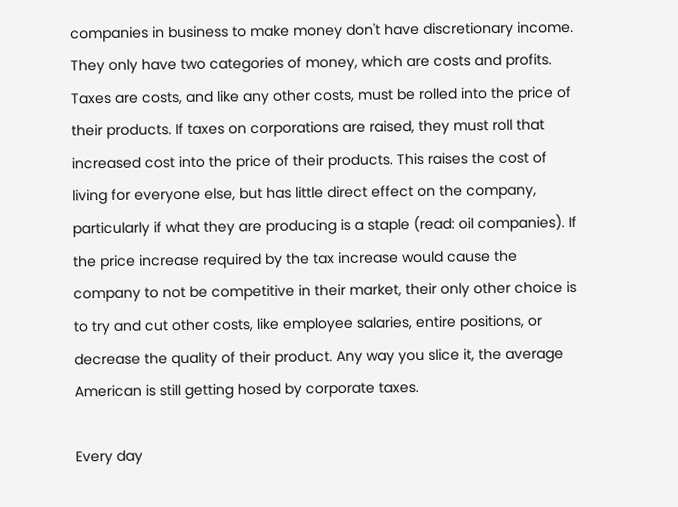companies in business to make money don't have discretionary income. They only have two categories of money, which are costs and profits. Taxes are costs, and like any other costs, must be rolled into the price of their products. If taxes on corporations are raised, they must roll that increased cost into the price of their products. This raises the cost of living for everyone else, but has little direct effect on the company, particularly if what they are producing is a staple (read: oil companies). If the price increase required by the tax increase would cause the company to not be competitive in their market, their only other choice is to try and cut other costs, like employee salaries, entire positions, or decrease the quality of their product. Any way you slice it, the average American is still getting hosed by corporate taxes.

Every day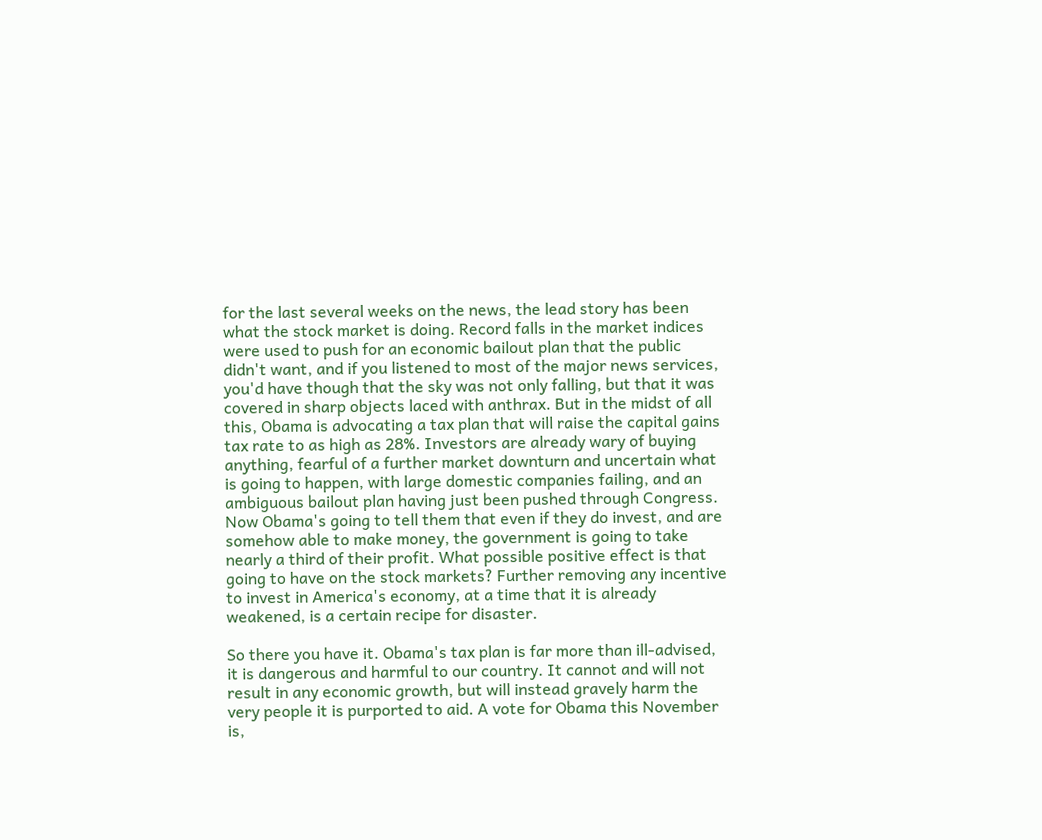for the last several weeks on the news, the lead story has been what the stock market is doing. Record falls in the market indices were used to push for an economic bailout plan that the public didn't want, and if you listened to most of the major news services, you'd have though that the sky was not only falling, but that it was covered in sharp objects laced with anthrax. But in the midst of all this, Obama is advocating a tax plan that will raise the capital gains tax rate to as high as 28%. Investors are already wary of buying anything, fearful of a further market downturn and uncertain what is going to happen, with large domestic companies failing, and an ambiguous bailout plan having just been pushed through Congress. Now Obama's going to tell them that even if they do invest, and are somehow able to make money, the government is going to take nearly a third of their profit. What possible positive effect is that going to have on the stock markets? Further removing any incentive to invest in America's economy, at a time that it is already weakened, is a certain recipe for disaster.

So there you have it. Obama's tax plan is far more than ill-advised, it is dangerous and harmful to our country. It cannot and will not result in any economic growth, but will instead gravely harm the very people it is purported to aid. A vote for Obama this November is,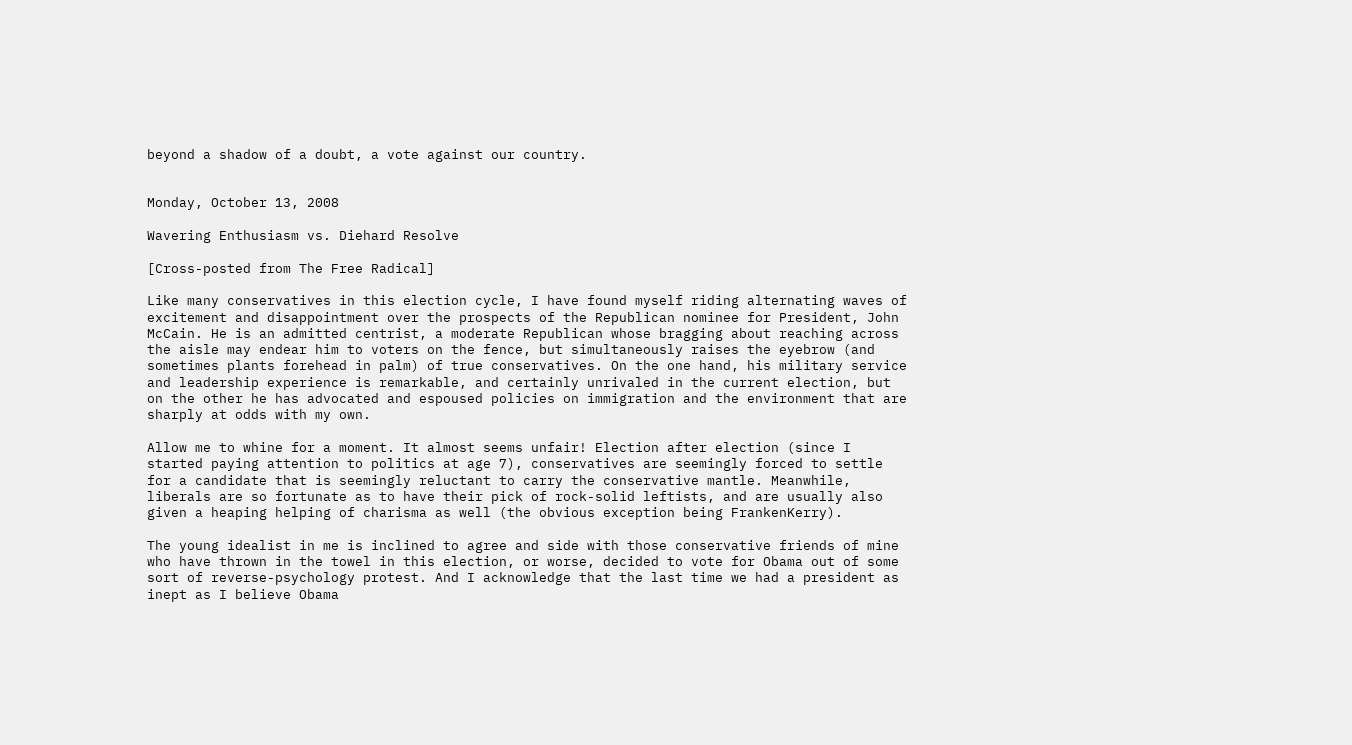beyond a shadow of a doubt, a vote against our country.


Monday, October 13, 2008

Wavering Enthusiasm vs. Diehard Resolve

[Cross-posted from The Free Radical]

Like many conservatives in this election cycle, I have found myself riding alternating waves of excitement and disappointment over the prospects of the Republican nominee for President, John McCain. He is an admitted centrist, a moderate Republican whose bragging about reaching across the aisle may endear him to voters on the fence, but simultaneously raises the eyebrow (and sometimes plants forehead in palm) of true conservatives. On the one hand, his military service and leadership experience is remarkable, and certainly unrivaled in the current election, but on the other he has advocated and espoused policies on immigration and the environment that are sharply at odds with my own.

Allow me to whine for a moment. It almost seems unfair! Election after election (since I started paying attention to politics at age 7), conservatives are seemingly forced to settle for a candidate that is seemingly reluctant to carry the conservative mantle. Meanwhile, liberals are so fortunate as to have their pick of rock-solid leftists, and are usually also given a heaping helping of charisma as well (the obvious exception being FrankenKerry).

The young idealist in me is inclined to agree and side with those conservative friends of mine who have thrown in the towel in this election, or worse, decided to vote for Obama out of some sort of reverse-psychology protest. And I acknowledge that the last time we had a president as inept as I believe Obama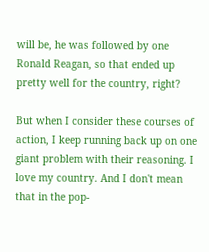will be, he was followed by one Ronald Reagan, so that ended up pretty well for the country, right?

But when I consider these courses of action, I keep running back up on one giant problem with their reasoning. I love my country. And I don't mean that in the pop-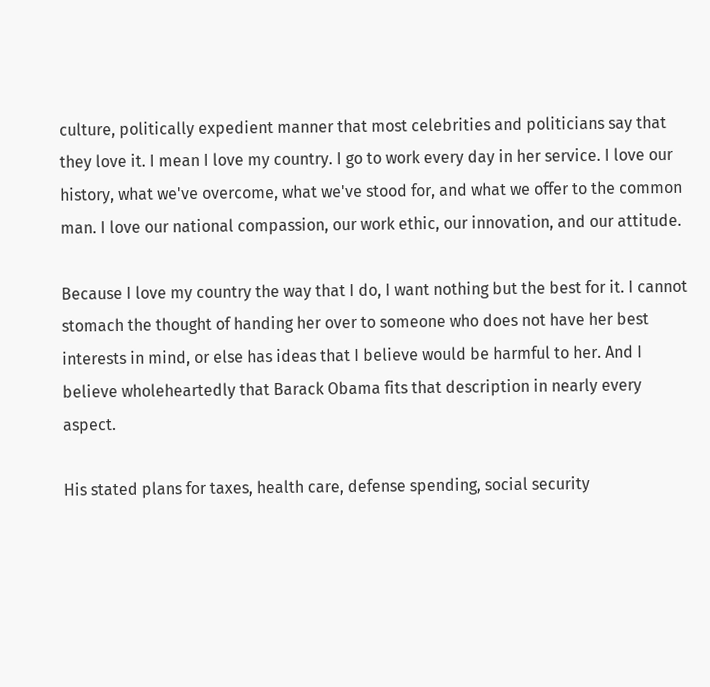culture, politically expedient manner that most celebrities and politicians say that they love it. I mean I love my country. I go to work every day in her service. I love our history, what we've overcome, what we've stood for, and what we offer to the common man. I love our national compassion, our work ethic, our innovation, and our attitude.

Because I love my country the way that I do, I want nothing but the best for it. I cannot stomach the thought of handing her over to someone who does not have her best interests in mind, or else has ideas that I believe would be harmful to her. And I believe wholeheartedly that Barack Obama fits that description in nearly every aspect.

His stated plans for taxes, health care, defense spending, social security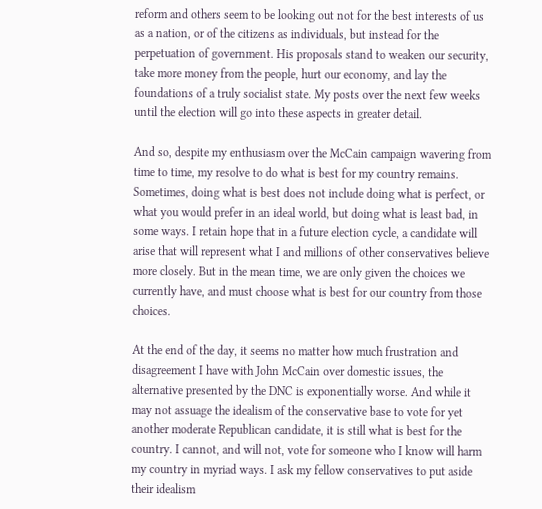reform and others seem to be looking out not for the best interests of us as a nation, or of the citizens as individuals, but instead for the perpetuation of government. His proposals stand to weaken our security, take more money from the people, hurt our economy, and lay the foundations of a truly socialist state. My posts over the next few weeks until the election will go into these aspects in greater detail.

And so, despite my enthusiasm over the McCain campaign wavering from time to time, my resolve to do what is best for my country remains. Sometimes, doing what is best does not include doing what is perfect, or what you would prefer in an ideal world, but doing what is least bad, in some ways. I retain hope that in a future election cycle, a candidate will arise that will represent what I and millions of other conservatives believe more closely. But in the mean time, we are only given the choices we currently have, and must choose what is best for our country from those choices.

At the end of the day, it seems no matter how much frustration and disagreement I have with John McCain over domestic issues, the alternative presented by the DNC is exponentially worse. And while it may not assuage the idealism of the conservative base to vote for yet another moderate Republican candidate, it is still what is best for the country. I cannot, and will not, vote for someone who I know will harm my country in myriad ways. I ask my fellow conservatives to put aside their idealism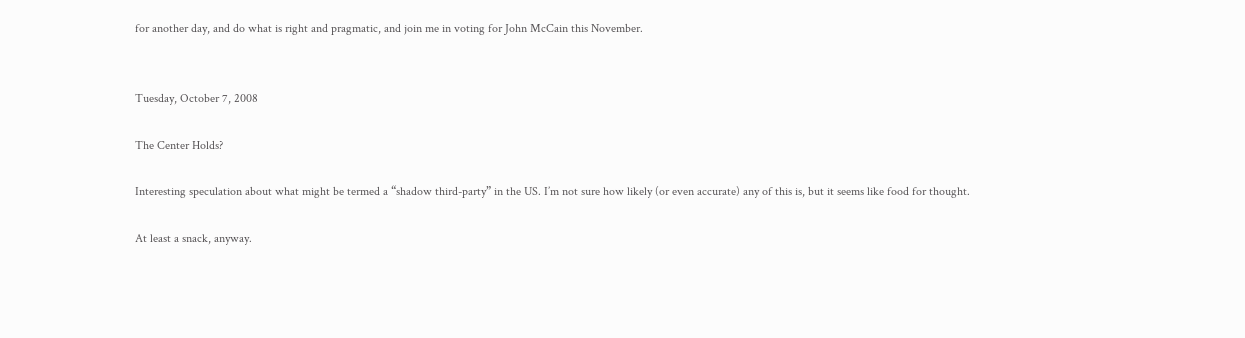for another day, and do what is right and pragmatic, and join me in voting for John McCain this November.


Tuesday, October 7, 2008

The Center Holds?

Interesting speculation about what might be termed a “shadow third-party” in the US. I’m not sure how likely (or even accurate) any of this is, but it seems like food for thought.

At least a snack, anyway.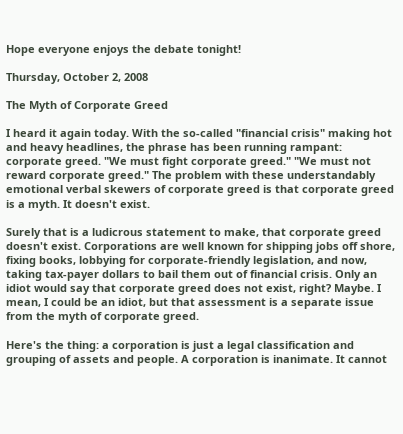Hope everyone enjoys the debate tonight!

Thursday, October 2, 2008

The Myth of Corporate Greed

I heard it again today. With the so-called "financial crisis" making hot and heavy headlines, the phrase has been running rampant: corporate greed. "We must fight corporate greed." "We must not reward corporate greed." The problem with these understandably emotional verbal skewers of corporate greed is that corporate greed is a myth. It doesn't exist.

Surely that is a ludicrous statement to make, that corporate greed doesn't exist. Corporations are well known for shipping jobs off shore, fixing books, lobbying for corporate-friendly legislation, and now, taking tax-payer dollars to bail them out of financial crisis. Only an idiot would say that corporate greed does not exist, right? Maybe. I mean, I could be an idiot, but that assessment is a separate issue from the myth of corporate greed.

Here's the thing: a corporation is just a legal classification and grouping of assets and people. A corporation is inanimate. It cannot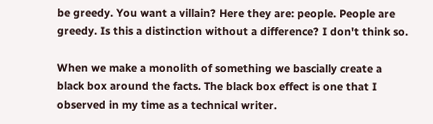be greedy. You want a villain? Here they are: people. People are greedy. Is this a distinction without a difference? I don't think so.

When we make a monolith of something we bascially create a black box around the facts. The black box effect is one that I observed in my time as a technical writer.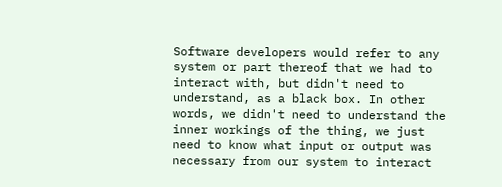Software developers would refer to any system or part thereof that we had to interact with, but didn't need to understand, as a black box. In other words, we didn't need to understand the inner workings of the thing, we just need to know what input or output was necessary from our system to interact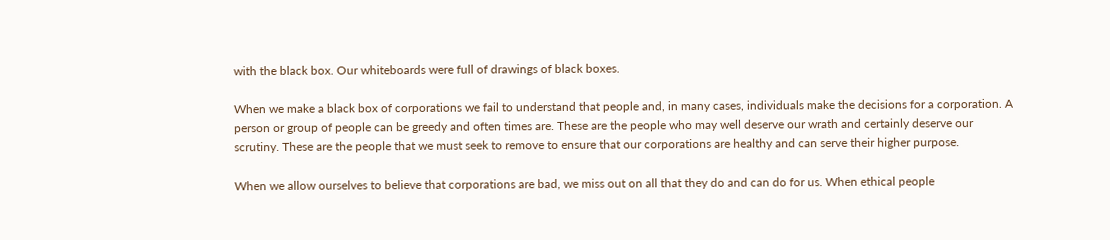with the black box. Our whiteboards were full of drawings of black boxes.

When we make a black box of corporations we fail to understand that people and, in many cases, individuals make the decisions for a corporation. A person or group of people can be greedy and often times are. These are the people who may well deserve our wrath and certainly deserve our scrutiny. These are the people that we must seek to remove to ensure that our corporations are healthy and can serve their higher purpose.

When we allow ourselves to believe that corporations are bad, we miss out on all that they do and can do for us. When ethical people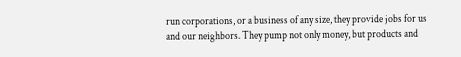run corporations, or a business of any size, they provide jobs for us and our neighbors. They pump not only money, but products and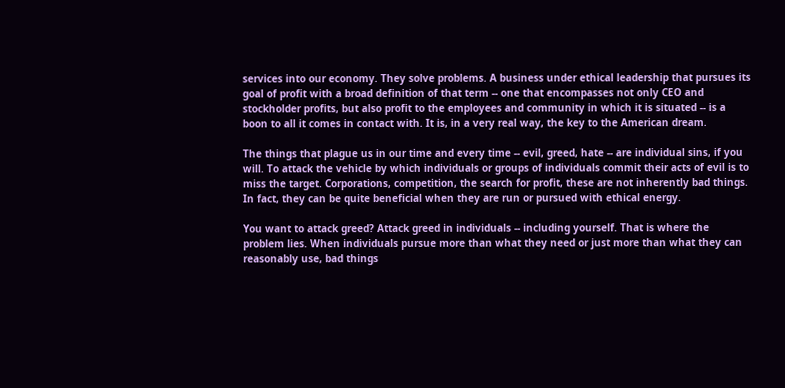services into our economy. They solve problems. A business under ethical leadership that pursues its goal of profit with a broad definition of that term -- one that encompasses not only CEO and stockholder profits, but also profit to the employees and community in which it is situated -- is a boon to all it comes in contact with. It is, in a very real way, the key to the American dream.

The things that plague us in our time and every time -- evil, greed, hate -- are individual sins, if you will. To attack the vehicle by which individuals or groups of individuals commit their acts of evil is to miss the target. Corporations, competition, the search for profit, these are not inherently bad things. In fact, they can be quite beneficial when they are run or pursued with ethical energy.

You want to attack greed? Attack greed in individuals -- including yourself. That is where the problem lies. When individuals pursue more than what they need or just more than what they can reasonably use, bad things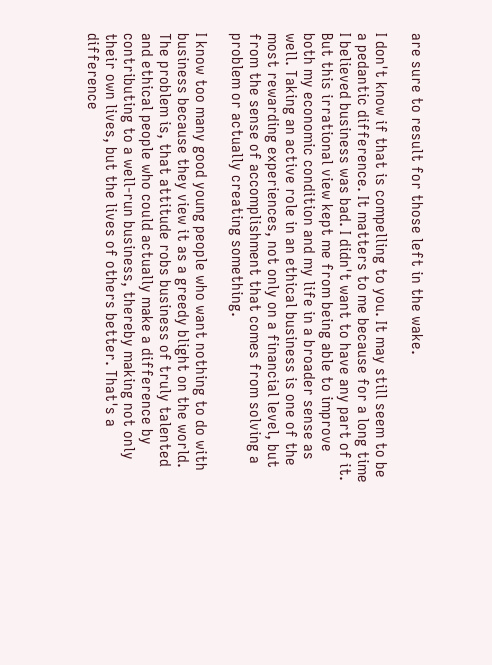are sure to result for those left in the wake.

I don't know if that is compelling to you. It may still seem to be a pedantic difference. It matters to me because for a long time I believed business was bad. I didn't want to have any part of it. But this irrational view kept me from being able to improve both my economic condition and my life in a broader sense as well. Taking an active role in an ethical business is one of the most rewarding experiences, not only on a financial level, but from the sense of accomplishment that comes from solving a problem or actually creating something.

I know too many good young people who want nothing to do with business because they view it as a greedy blight on the world. The problem is, that attitude robs business of truly talented and ethical people who could actually make a difference by contributing to a well-run business, thereby making not only their own lives, but the lives of others better. That's a difference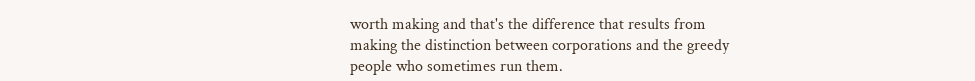worth making and that's the difference that results from making the distinction between corporations and the greedy people who sometimes run them.